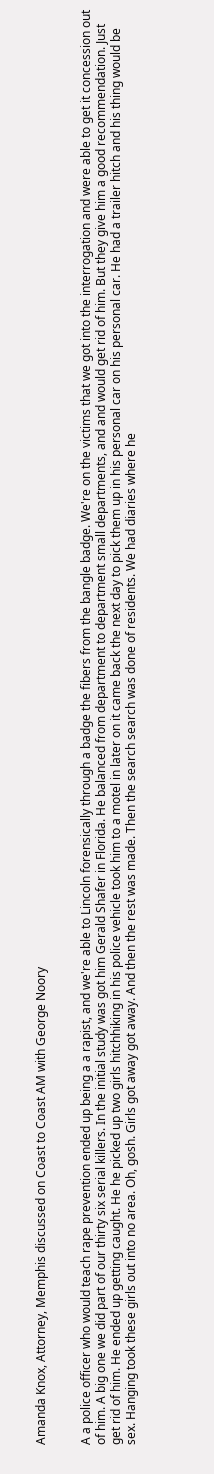Amanda Knox, Attorney, Memphis discussed on Coast to Coast AM with George Noory


A a police officer who would teach rape prevention ended up being a a rapist, and we're able to Lincoln forensically through a badge the fibers from the bangle badge. We're on the victims that we got into the interrogation and were able to get it concession out of him. A big one we did part of our thirty six serial killers. In the initial study was got him Gerald Shafer in Florida. He balanced from department to department small departments, and and would get rid of him. But they give him a good recommendation. Just get rid of him. He ended up getting caught. He he picked up two girls hitchhiking in his police vehicle took him to a motel in later on it came back the next day to pick them up in his personal car on his personal car. He had a trailer hitch and his thing would be sex. Hanging took these girls out into no area. Oh, gosh. Girls got away got away. And then the rest was made. Then the search search was done of residents. We had diaries where he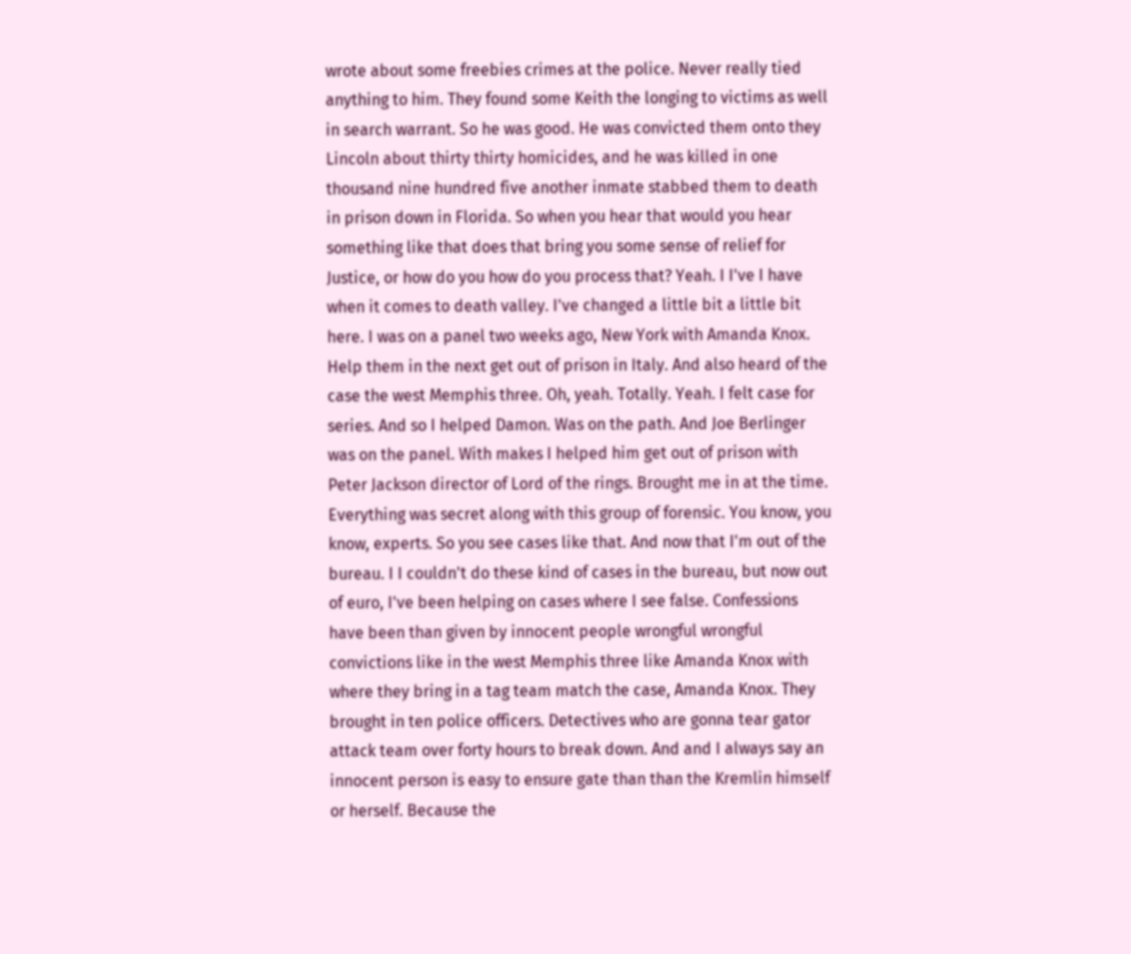wrote about some freebies crimes at the police. Never really tied anything to him. They found some Keith the longing to victims as well in search warrant. So he was good. He was convicted them onto they Lincoln about thirty thirty homicides, and he was killed in one thousand nine hundred five another inmate stabbed them to death in prison down in Florida. So when you hear that would you hear something like that does that bring you some sense of relief for Justice, or how do you how do you process that? Yeah. I I've I have when it comes to death valley. I've changed a little bit a little bit here. I was on a panel two weeks ago, New York with Amanda Knox. Help them in the next get out of prison in Italy. And also heard of the case the west Memphis three. Oh, yeah. Totally. Yeah. I felt case for series. And so I helped Damon. Was on the path. And Joe Berlinger was on the panel. With makes I helped him get out of prison with Peter Jackson director of Lord of the rings. Brought me in at the time. Everything was secret along with this group of forensic. You know, you know, experts. So you see cases like that. And now that I'm out of the bureau. I I couldn't do these kind of cases in the bureau, but now out of euro, I've been helping on cases where I see false. Confessions have been than given by innocent people wrongful wrongful convictions like in the west Memphis three like Amanda Knox with where they bring in a tag team match the case, Amanda Knox. They brought in ten police officers. Detectives who are gonna tear gator attack team over forty hours to break down. And and I always say an innocent person is easy to ensure gate than than the Kremlin himself or herself. Because the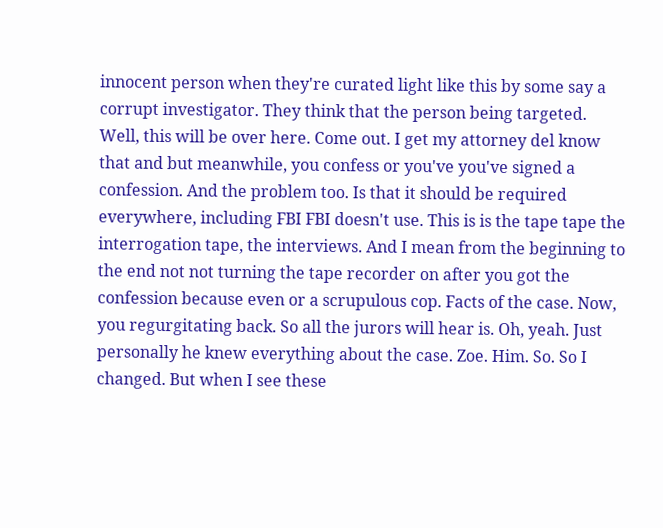innocent person when they're curated light like this by some say a corrupt investigator. They think that the person being targeted. Well, this will be over here. Come out. I get my attorney del know that and but meanwhile, you confess or you've you've signed a confession. And the problem too. Is that it should be required everywhere, including FBI FBI doesn't use. This is is the tape tape the interrogation tape, the interviews. And I mean from the beginning to the end not not turning the tape recorder on after you got the confession because even or a scrupulous cop. Facts of the case. Now, you regurgitating back. So all the jurors will hear is. Oh, yeah. Just personally he knew everything about the case. Zoe. Him. So. So I changed. But when I see these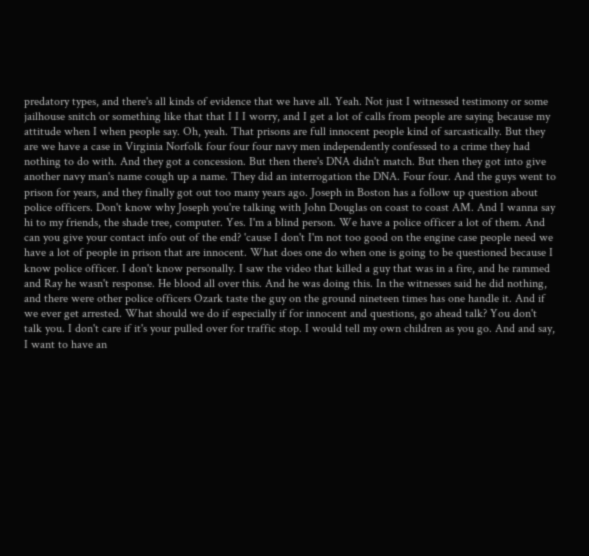predatory types, and there's all kinds of evidence that we have all. Yeah. Not just I witnessed testimony or some jailhouse snitch or something like that that I I I worry, and I get a lot of calls from people are saying because my attitude when I when people say. Oh, yeah. That prisons are full innocent people kind of sarcastically. But they are we have a case in Virginia Norfolk four four four navy men independently confessed to a crime they had nothing to do with. And they got a concession. But then there's DNA didn't match. But then they got into give another navy man's name cough up a name. They did an interrogation the DNA. Four four. And the guys went to prison for years, and they finally got out too many years ago. Joseph in Boston has a follow up question about police officers. Don't know why Joseph you're talking with John Douglas on coast to coast AM. And I wanna say hi to my friends, the shade tree, computer. Yes. I'm a blind person. We have a police officer a lot of them. And can you give your contact info out of the end? 'cause I don't I'm not too good on the engine case people need we have a lot of people in prison that are innocent. What does one do when one is going to be questioned because I know police officer. I don't know personally. I saw the video that killed a guy that was in a fire, and he rammed and Ray he wasn't response. He blood all over this. And he was doing this. In the witnesses said he did nothing, and there were other police officers Ozark taste the guy on the ground nineteen times has one handle it. And if we ever get arrested. What should we do if especially if for innocent and questions, go ahead talk? You don't talk you. I don't care if it's your pulled over for traffic stop. I would tell my own children as you go. And and say, I want to have an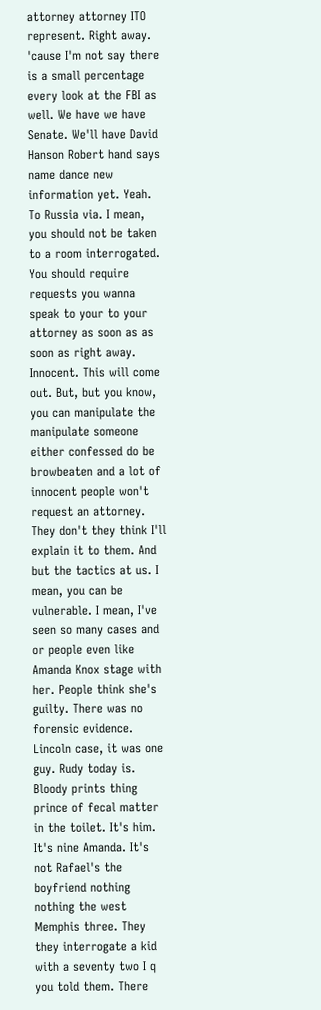attorney attorney ITO represent. Right away. 'cause I'm not say there is a small percentage every look at the FBI as well. We have we have Senate. We'll have David Hanson Robert hand says name dance new information yet. Yeah. To Russia via. I mean, you should not be taken to a room interrogated. You should require requests you wanna speak to your to your attorney as soon as as soon as right away. Innocent. This will come out. But, but you know, you can manipulate the manipulate someone either confessed do be browbeaten and a lot of innocent people won't request an attorney. They don't they think I'll explain it to them. And but the tactics at us. I mean, you can be vulnerable. I mean, I've seen so many cases and or people even like Amanda Knox stage with her. People think she's guilty. There was no forensic evidence. Lincoln case, it was one guy. Rudy today is. Bloody prints thing prince of fecal matter in the toilet. It's him. It's nine Amanda. It's not Rafael's the boyfriend nothing nothing the west Memphis three. They they interrogate a kid with a seventy two I q you told them. There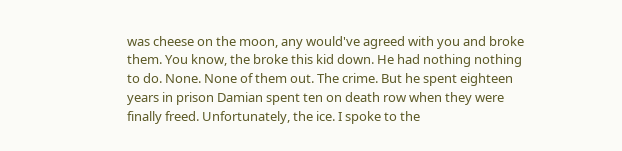was cheese on the moon, any would've agreed with you and broke them. You know, the broke this kid down. He had nothing nothing to do. None. None of them out. The crime. But he spent eighteen years in prison Damian spent ten on death row when they were finally freed. Unfortunately, the ice. I spoke to the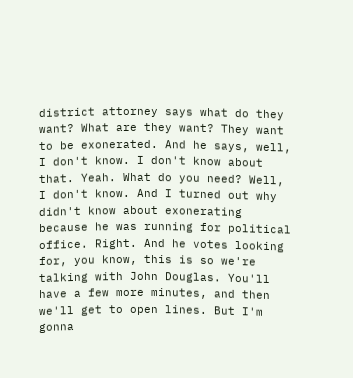district attorney says what do they want? What are they want? They want to be exonerated. And he says, well, I don't know. I don't know about that. Yeah. What do you need? Well, I don't know. And I turned out why didn't know about exonerating because he was running for political office. Right. And he votes looking for, you know, this is so we're talking with John Douglas. You'll have a few more minutes, and then we'll get to open lines. But I'm gonna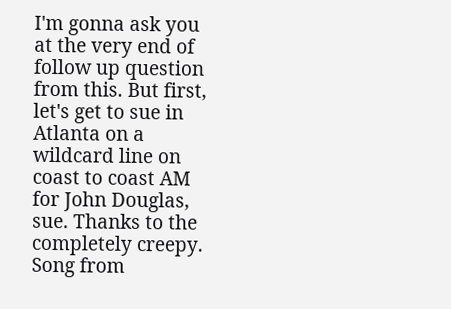I'm gonna ask you at the very end of follow up question from this. But first, let's get to sue in Atlanta on a wildcard line on coast to coast AM for John Douglas, sue. Thanks to the completely creepy. Song from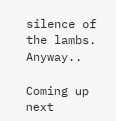silence of the lambs. Anyway..

Coming up next